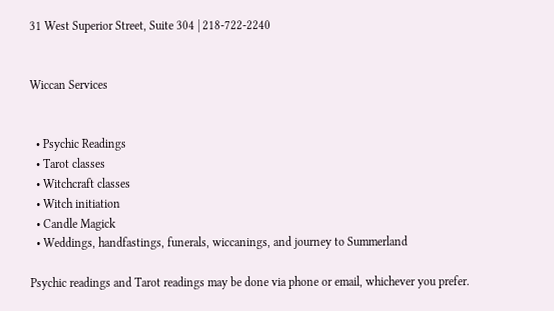31 West Superior Street, Suite 304 | 218-722-2240


Wiccan Services


  • Psychic Readings
  • Tarot classes
  • Witchcraft classes
  • Witch initiation
  • Candle Magick
  • Weddings, handfastings, funerals, wiccanings, and journey to Summerland

Psychic readings and Tarot readings may be done via phone or email, whichever you prefer.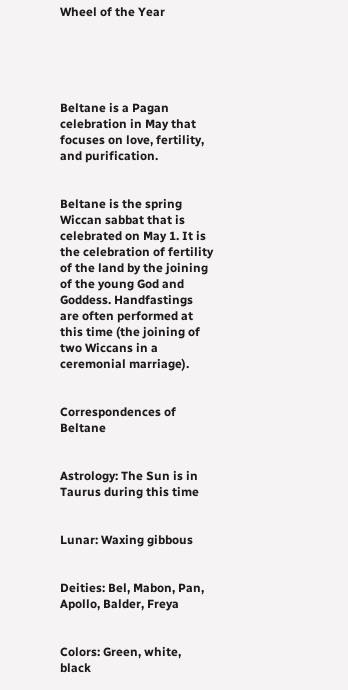Wheel of the Year





Beltane is a Pagan celebration in May that focuses on love, fertility, and purification.


Beltane is the spring Wiccan sabbat that is celebrated on May 1. It is the celebration of fertility of the land by the joining of the young God and Goddess. Handfastings are often performed at this time (the joining of two Wiccans in a ceremonial marriage).


Correspondences of Beltane


Astrology: The Sun is in Taurus during this time


Lunar: Waxing gibbous


Deities: Bel, Mabon, Pan, Apollo, Balder, Freya


Colors: Green, white, black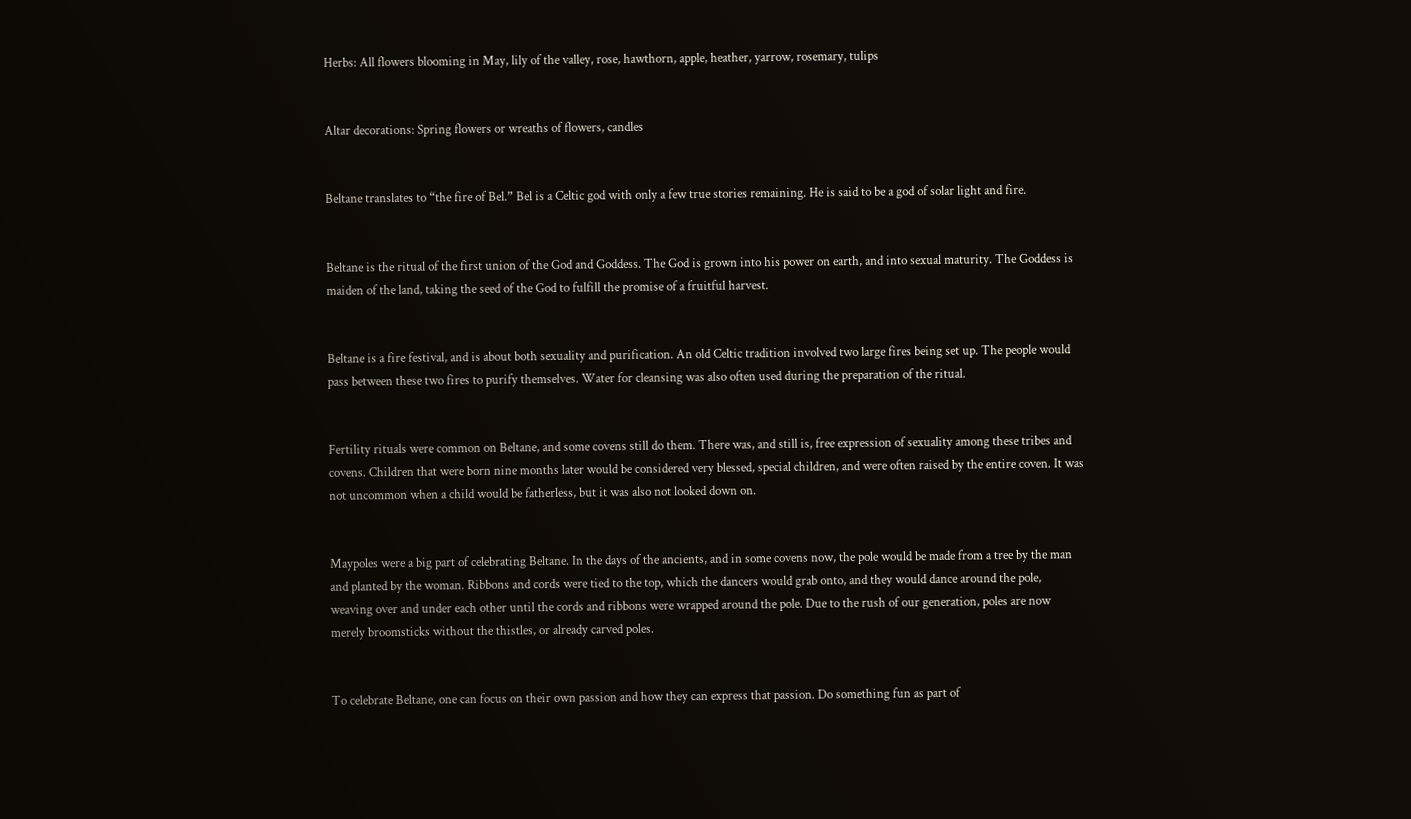Herbs: All flowers blooming in May, lily of the valley, rose, hawthorn, apple, heather, yarrow, rosemary, tulips


Altar decorations: Spring flowers or wreaths of flowers, candles


Beltane translates to “the fire of Bel.” Bel is a Celtic god with only a few true stories remaining. He is said to be a god of solar light and fire.


Beltane is the ritual of the first union of the God and Goddess. The God is grown into his power on earth, and into sexual maturity. The Goddess is maiden of the land, taking the seed of the God to fulfill the promise of a fruitful harvest.


Beltane is a fire festival, and is about both sexuality and purification. An old Celtic tradition involved two large fires being set up. The people would pass between these two fires to purify themselves. Water for cleansing was also often used during the preparation of the ritual.


Fertility rituals were common on Beltane, and some covens still do them. There was, and still is, free expression of sexuality among these tribes and covens. Children that were born nine months later would be considered very blessed, special children, and were often raised by the entire coven. It was not uncommon when a child would be fatherless, but it was also not looked down on.


Maypoles were a big part of celebrating Beltane. In the days of the ancients, and in some covens now, the pole would be made from a tree by the man and planted by the woman. Ribbons and cords were tied to the top, which the dancers would grab onto, and they would dance around the pole, weaving over and under each other until the cords and ribbons were wrapped around the pole. Due to the rush of our generation, poles are now merely broomsticks without the thistles, or already carved poles.


To celebrate Beltane, one can focus on their own passion and how they can express that passion. Do something fun as part of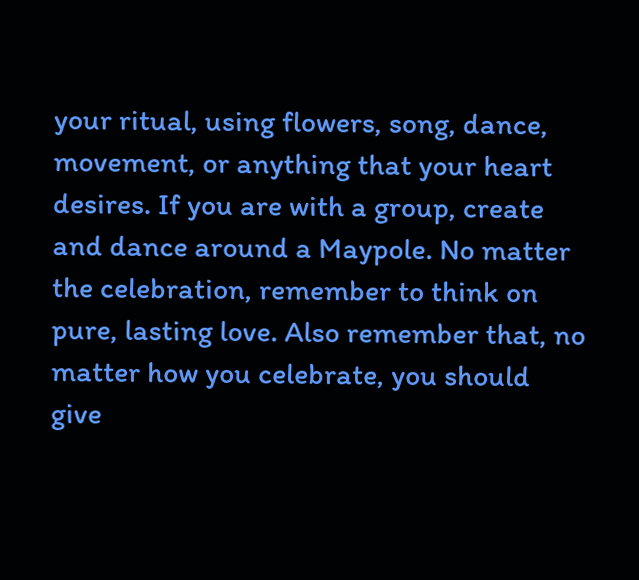your ritual, using flowers, song, dance, movement, or anything that your heart desires. If you are with a group, create and dance around a Maypole. No matter the celebration, remember to think on pure, lasting love. Also remember that, no matter how you celebrate, you should give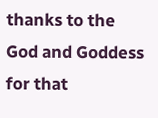thanks to the God and Goddess for that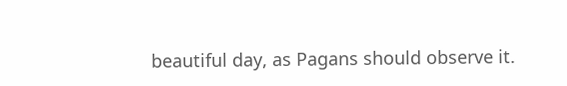beautiful day, as Pagans should observe it.